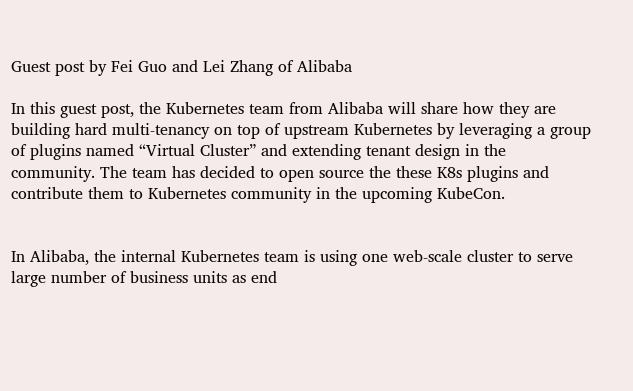Guest post by Fei Guo and Lei Zhang of Alibaba

In this guest post, the Kubernetes team from Alibaba will share how they are building hard multi-tenancy on top of upstream Kubernetes by leveraging a group of plugins named “Virtual Cluster” and extending tenant design in the community. The team has decided to open source the these K8s plugins and contribute them to Kubernetes community in the upcoming KubeCon.


In Alibaba, the internal Kubernetes team is using one web-scale cluster to serve large number of business units as end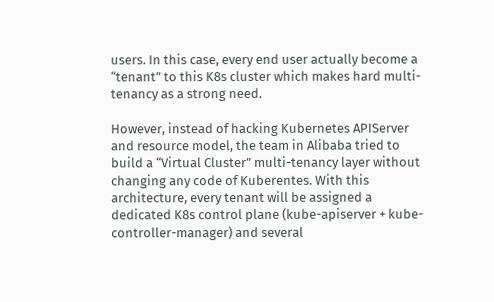users. In this case, every end user actually become a “tenant” to this K8s cluster which makes hard multi-tenancy as a strong need.

However, instead of hacking Kubernetes APIServer and resource model, the team in Alibaba tried to build a “Virtual Cluster” multi-tenancy layer without changing any code of Kuberentes. With this architecture, every tenant will be assigned a dedicated K8s control plane (kube-apiserver + kube-controller-manager) and several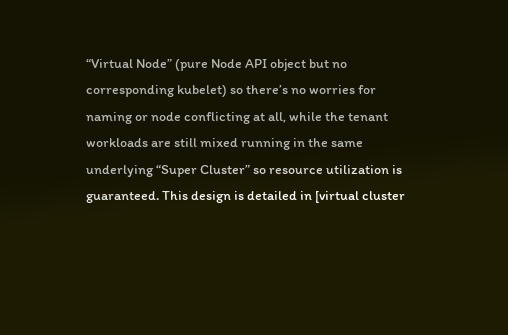“Virtual Node” (pure Node API object but no corresponding kubelet) so there’s no worries for naming or node conflicting at all, while the tenant workloads are still mixed running in the same underlying “Super Cluster” so resource utilization is guaranteed. This design is detailed in [virtual cluster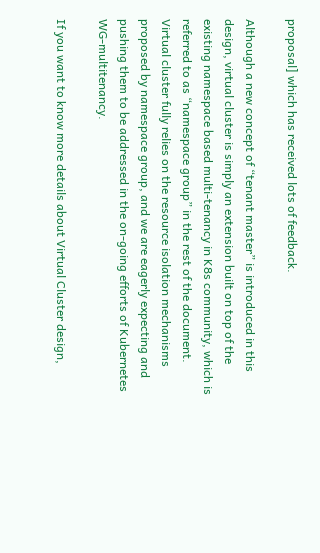proposal] which has received lots of feedback.

Although a new concept of “tenant master” is introduced in this design, virtual cluster is simply an extension built on top of the existing namespace based multi-tenancy in K8s community, which is referred to as “namespace group” in the rest of the document. Virtual cluster fully relies on the resource isolation mechanisms proposed by namespace group, and we are eagerly expecting and pushing them to be addressed in the on-going efforts of Kubernetes WG-multitenancy.

If you want to know more details about Virtual Cluster design,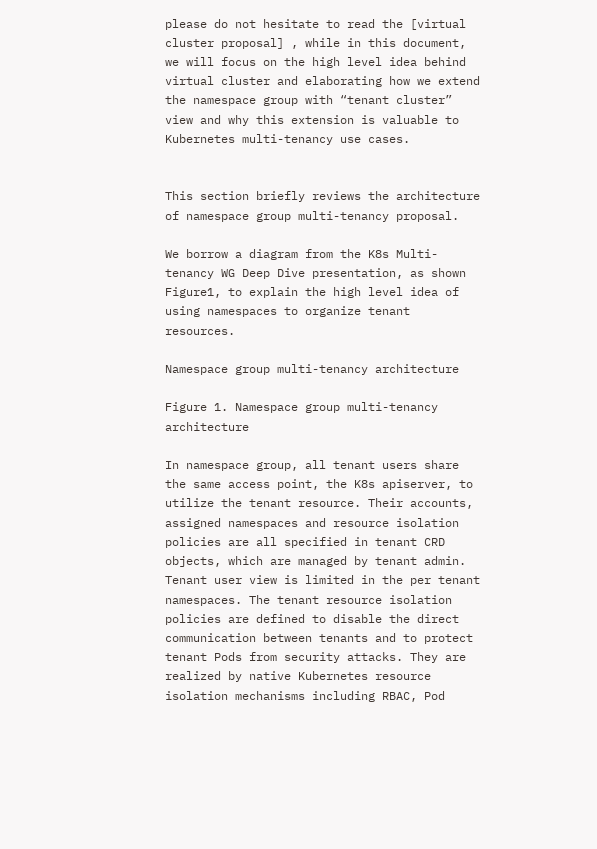please do not hesitate to read the [virtual cluster proposal] , while in this document, we will focus on the high level idea behind virtual cluster and elaborating how we extend the namespace group with “tenant cluster” view and why this extension is valuable to Kubernetes multi-tenancy use cases.


This section briefly reviews the architecture of namespace group multi-tenancy proposal.

We borrow a diagram from the K8s Multi-tenancy WG Deep Dive presentation, as shown Figure1, to explain the high level idea of using namespaces to organize tenant resources.

Namespace group multi-tenancy architecture

Figure 1. Namespace group multi-tenancy architecture

In namespace group, all tenant users share the same access point, the K8s apiserver, to utilize the tenant resource. Their accounts, assigned namespaces and resource isolation policies are all specified in tenant CRD objects, which are managed by tenant admin. Tenant user view is limited in the per tenant namespaces. The tenant resource isolation policies are defined to disable the direct communication between tenants and to protect tenant Pods from security attacks. They are realized by native Kubernetes resource isolation mechanisms including RBAC, Pod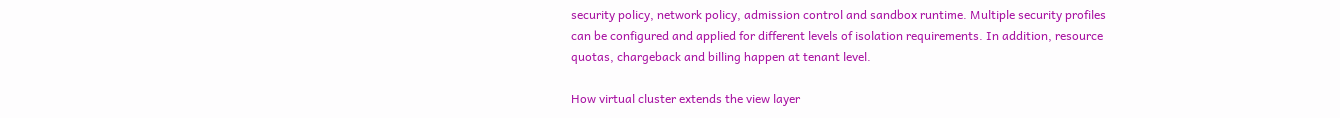security policy, network policy, admission control and sandbox runtime. Multiple security profiles can be configured and applied for different levels of isolation requirements. In addition, resource quotas, chargeback and billing happen at tenant level.

How virtual cluster extends the view layer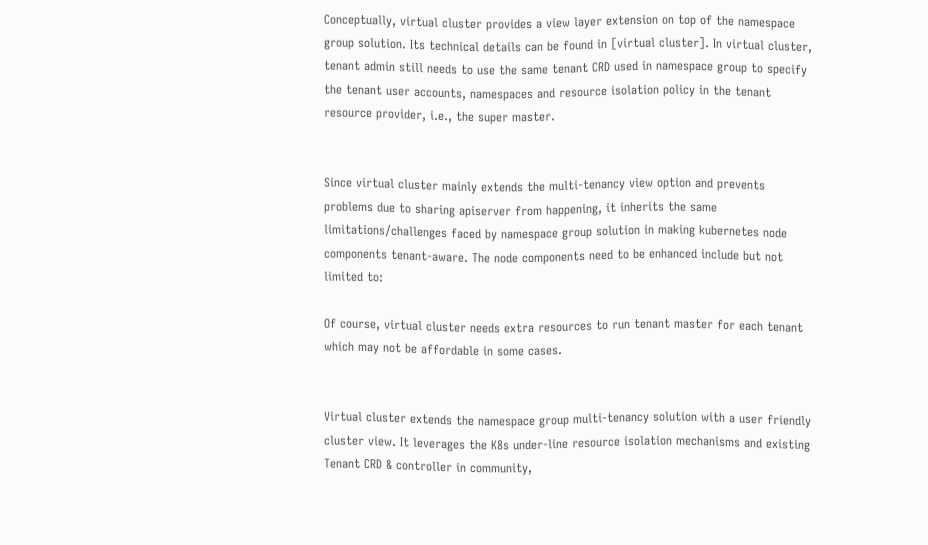Conceptually, virtual cluster provides a view layer extension on top of the namespace group solution. Its technical details can be found in [virtual cluster]. In virtual cluster, tenant admin still needs to use the same tenant CRD used in namespace group to specify the tenant user accounts, namespaces and resource isolation policy in the tenant resource provider, i.e., the super master.


Since virtual cluster mainly extends the multi-tenancy view option and prevents problems due to sharing apiserver from happening, it inherits the same limitations/challenges faced by namespace group solution in making kubernetes node components tenant-aware. The node components need to be enhanced include but not limited to:

Of course, virtual cluster needs extra resources to run tenant master for each tenant which may not be affordable in some cases.


Virtual cluster extends the namespace group multi-tenancy solution with a user friendly cluster view. It leverages the K8s under-line resource isolation mechanisms and existing Tenant CRD & controller in community,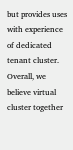but provides uses with experience of dedicated tenant cluster. Overall, we believe virtual cluster together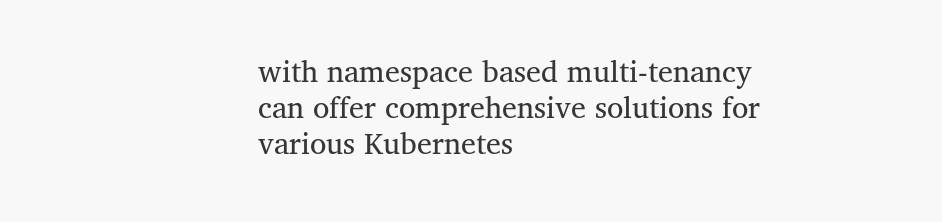with namespace based multi-tenancy can offer comprehensive solutions for various Kubernetes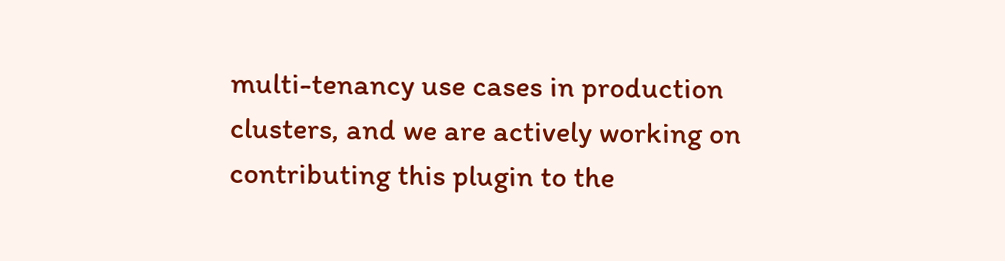multi-tenancy use cases in production clusters, and we are actively working on contributing this plugin to the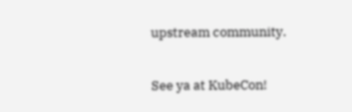upstream community.

See ya at KubeCon!